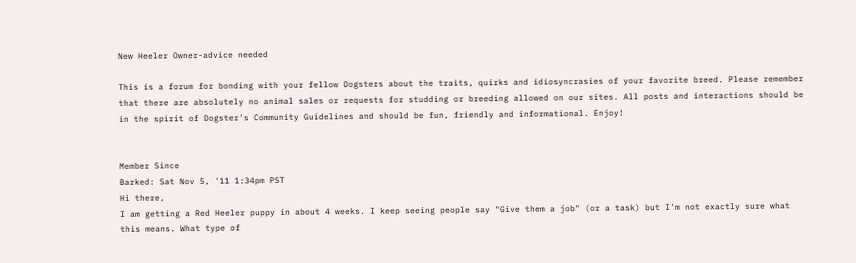New Heeler Owner-advice needed

This is a forum for bonding with your fellow Dogsters about the traits, quirks and idiosyncrasies of your favorite breed. Please remember that there are absolutely no animal sales or requests for studding or breeding allowed on our sites. All posts and interactions should be in the spirit of Dogster's Community Guidelines and should be fun, friendly and informational. Enjoy!


Member Since
Barked: Sat Nov 5, '11 1:34pm PST
Hi there,
I am getting a Red Heeler puppy in about 4 weeks. I keep seeing people say "Give them a job" (or a task) but I'm not exactly sure what this means. What type of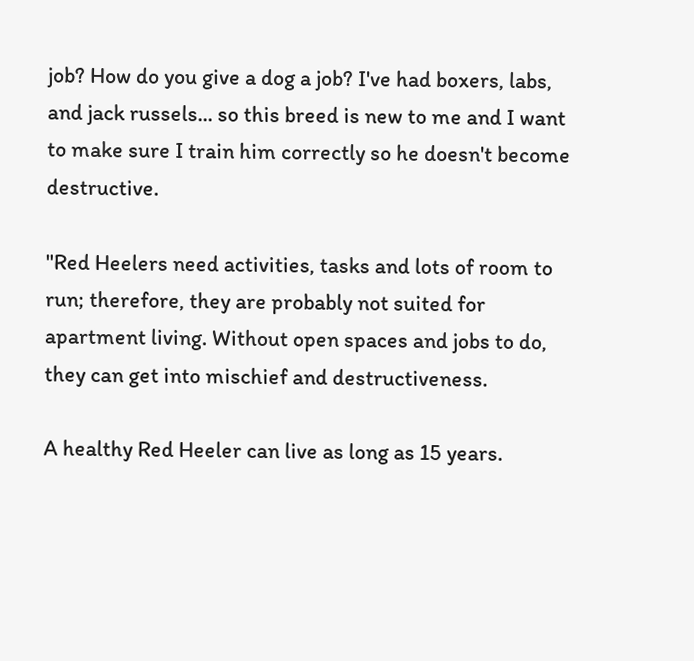job? How do you give a dog a job? I've had boxers, labs, and jack russels... so this breed is new to me and I want to make sure I train him correctly so he doesn't become destructive.

"Red Heelers need activities, tasks and lots of room to run; therefore, they are probably not suited for apartment living. Without open spaces and jobs to do, they can get into mischief and destructiveness.

A healthy Red Heeler can live as long as 15 years.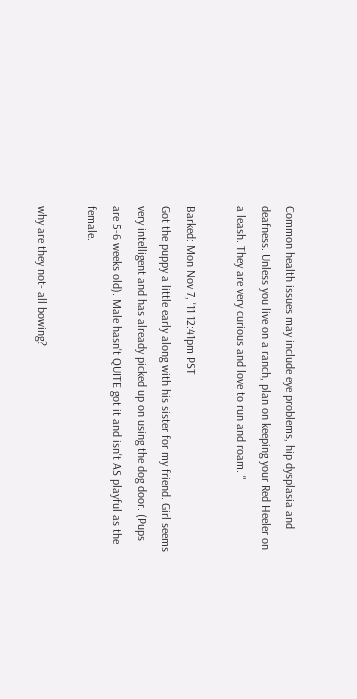Common health issues may include eye problems, hip dysplasia and deafness. Unless you live on a ranch, plan on keeping your Red Heeler on a leash. They are very curious and love to run and roam. "

Barked: Mon Nov 7, '11 12:41pm PST
Got the puppy a little early along with his sister for my friend. Girl seems very intelligent and has already picked up on using the dog door. (Pups are 5-6 weeks old). Male hasn't QUITE got it and isn't AS playful as the female.

why are they not- all bowing?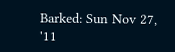Barked: Sun Nov 27, '11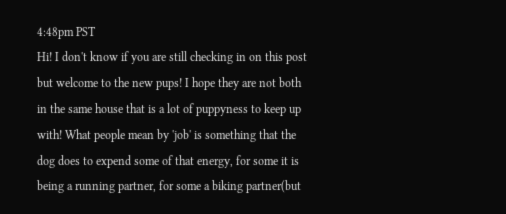4:48pm PST
Hi! I don't know if you are still checking in on this post but welcome to the new pups! I hope they are not both in the same house that is a lot of puppyness to keep up with! What people mean by 'job' is something that the dog does to expend some of that energy, for some it is being a running partner, for some a biking partner(but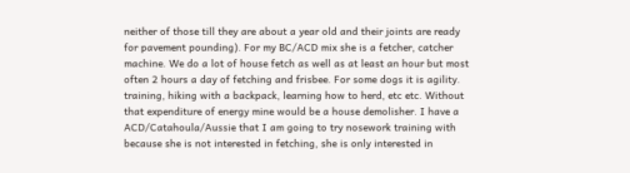neither of those till they are about a year old and their joints are ready for pavement pounding). For my BC/ACD mix she is a fetcher, catcher machine. We do a lot of house fetch as well as at least an hour but most often 2 hours a day of fetching and frisbee. For some dogs it is agility. training, hiking with a backpack, learning how to herd, etc etc. Without that expenditure of energy mine would be a house demolisher. I have a ACD/Catahoula/Aussie that I am going to try nosework training with because she is not interested in fetching, she is only interested in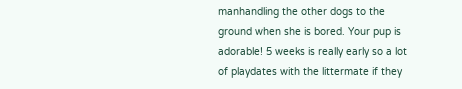manhandling the other dogs to the ground when she is bored. Your pup is adorable! 5 weeks is really early so a lot of playdates with the littermate if they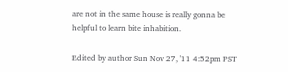are not in the same house is really gonna be helpful to learn bite inhabition.

Edited by author Sun Nov 27, '11 4:52pm PST